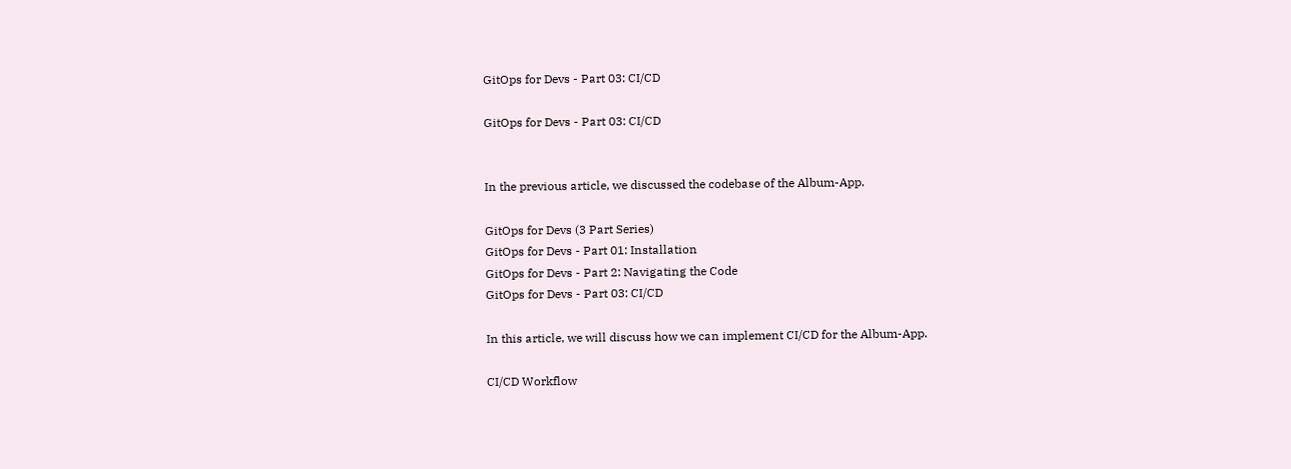GitOps for Devs - Part 03: CI/CD

GitOps for Devs - Part 03: CI/CD


In the previous article, we discussed the codebase of the Album-App.

GitOps for Devs (3 Part Series)
GitOps for Devs - Part 01: Installation
GitOps for Devs - Part 2: Navigating the Code
GitOps for Devs - Part 03: CI/CD

In this article, we will discuss how we can implement CI/CD for the Album-App.

CI/CD Workflow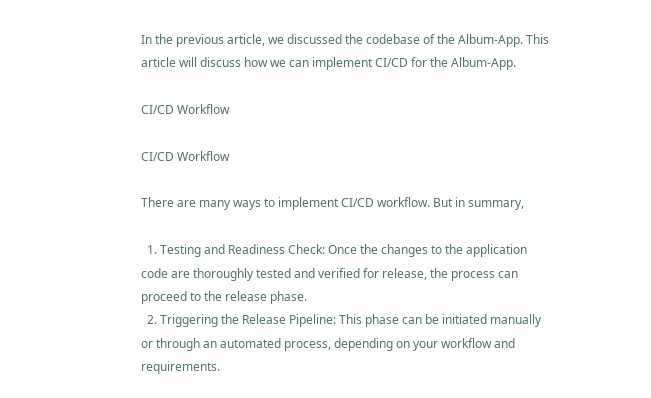In the previous article, we discussed the codebase of the Album-App. This article will discuss how we can implement CI/CD for the Album-App.

CI/CD Workflow

CI/CD Workflow

There are many ways to implement CI/CD workflow. But in summary,

  1. Testing and Readiness Check: Once the changes to the application code are thoroughly tested and verified for release, the process can proceed to the release phase.
  2. Triggering the Release Pipeline: This phase can be initiated manually or through an automated process, depending on your workflow and requirements.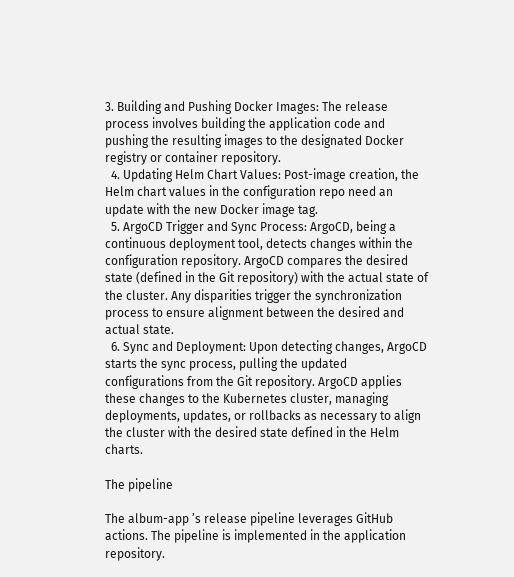3. Building and Pushing Docker Images: The release process involves building the application code and pushing the resulting images to the designated Docker registry or container repository.
  4. Updating Helm Chart Values: Post-image creation, the Helm chart values in the configuration repo need an update with the new Docker image tag.
  5. ArgoCD Trigger and Sync Process: ArgoCD, being a continuous deployment tool, detects changes within the configuration repository. ArgoCD compares the desired state (defined in the Git repository) with the actual state of the cluster. Any disparities trigger the synchronization process to ensure alignment between the desired and actual state.
  6. Sync and Deployment: Upon detecting changes, ArgoCD starts the sync process, pulling the updated configurations from the Git repository. ArgoCD applies these changes to the Kubernetes cluster, managing deployments, updates, or rollbacks as necessary to align the cluster with the desired state defined in the Helm charts.

The pipeline

The album-app ’s release pipeline leverages GitHub actions. The pipeline is implemented in the application repository.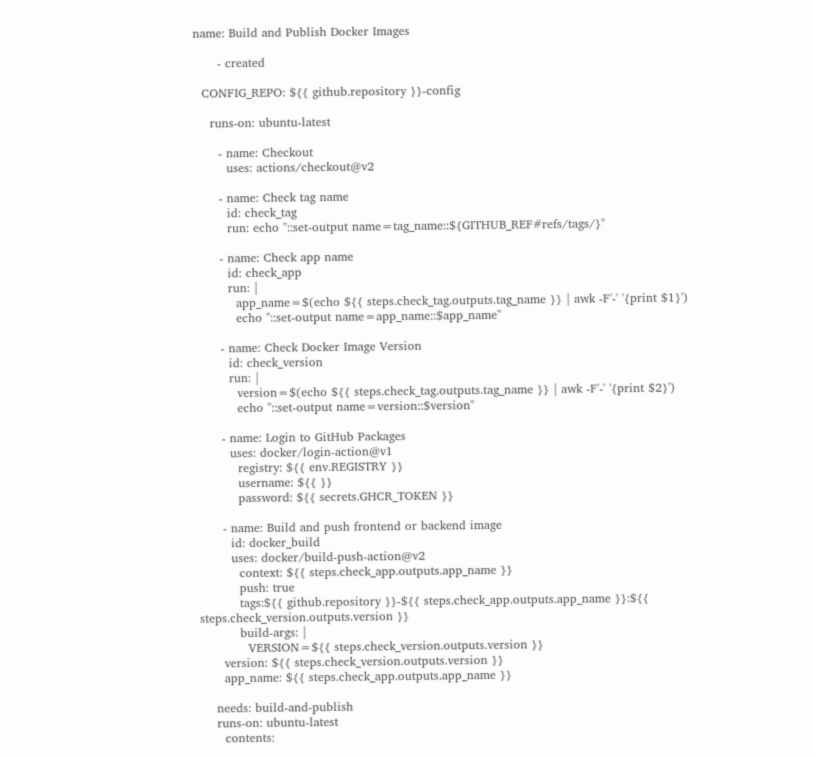name: Build and Publish Docker Images

      - created

  CONFIG_REPO: ${{ github.repository }}-config

    runs-on: ubuntu-latest

      - name: Checkout
        uses: actions/checkout@v2

      - name: Check tag name
        id: check_tag
        run: echo "::set-output name=tag_name::${GITHUB_REF#refs/tags/}"

      - name: Check app name
        id: check_app
        run: |
          app_name=$(echo ${{ steps.check_tag.outputs.tag_name }} | awk -F'-' '{print $1}')
          echo "::set-output name=app_name::$app_name"

      - name: Check Docker Image Version
        id: check_version
        run: |
          version=$(echo ${{ steps.check_tag.outputs.tag_name }} | awk -F'-' '{print $2}')
          echo "::set-output name=version::$version"

      - name: Login to GitHub Packages
        uses: docker/login-action@v1
          registry: ${{ env.REGISTRY }}
          username: ${{ }}
          password: ${{ secrets.GHCR_TOKEN }}

      - name: Build and push frontend or backend image
        id: docker_build
        uses: docker/build-push-action@v2
          context: ${{ steps.check_app.outputs.app_name }}
          push: true
          tags:${{ github.repository }}-${{ steps.check_app.outputs.app_name }}:${{ steps.check_version.outputs.version }}
          build-args: |
            VERSION=${{ steps.check_version.outputs.version }}
      version: ${{ steps.check_version.outputs.version }}
      app_name: ${{ steps.check_app.outputs.app_name }}

    needs: build-and-publish
    runs-on: ubuntu-latest
      contents: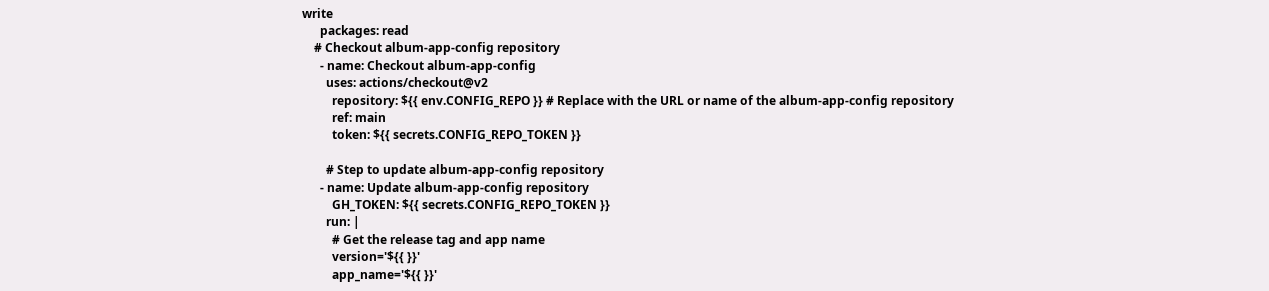write
      packages: read
    # Checkout album-app-config repository
      - name: Checkout album-app-config
        uses: actions/checkout@v2
          repository: ${{ env.CONFIG_REPO }} # Replace with the URL or name of the album-app-config repository
          ref: main
          token: ${{ secrets.CONFIG_REPO_TOKEN }}

        # Step to update album-app-config repository
      - name: Update album-app-config repository
          GH_TOKEN: ${{ secrets.CONFIG_REPO_TOKEN }}
        run: |
          # Get the release tag and app name
          version='${{ }}'
          app_name='${{ }}'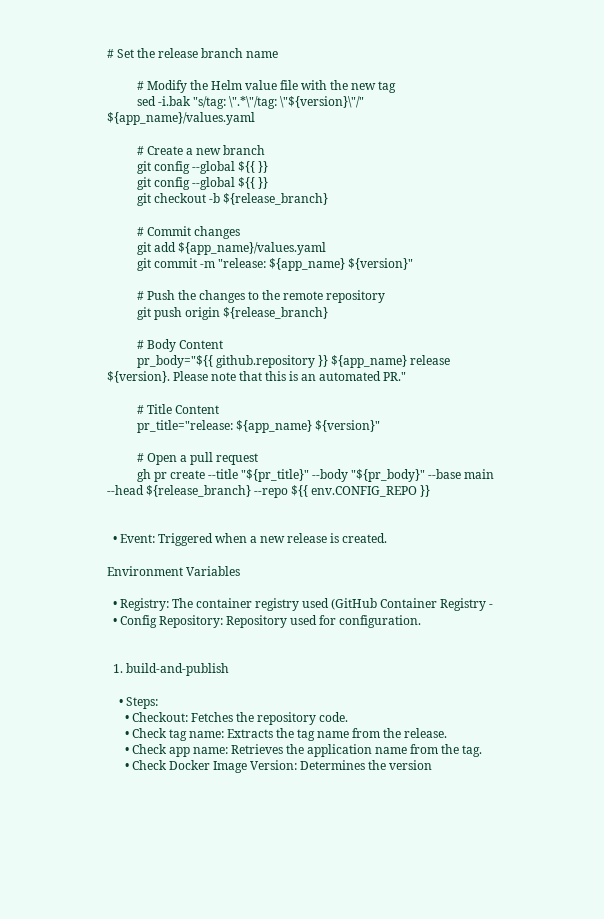# Set the release branch name

          # Modify the Helm value file with the new tag
          sed -i.bak "s/tag: \".*\"/tag: \"${version}\"/" ${app_name}/values.yaml

          # Create a new branch
          git config --global ${{ }}
          git config --global ${{ }}
          git checkout -b ${release_branch}

          # Commit changes
          git add ${app_name}/values.yaml
          git commit -m "release: ${app_name} ${version}"

          # Push the changes to the remote repository
          git push origin ${release_branch}

          # Body Content
          pr_body="${{ github.repository }} ${app_name} release ${version}. Please note that this is an automated PR."

          # Title Content
          pr_title="release: ${app_name} ${version}"

          # Open a pull request
          gh pr create --title "${pr_title}" --body "${pr_body}" --base main --head ${release_branch} --repo ${{ env.CONFIG_REPO }}


  • Event: Triggered when a new release is created.

Environment Variables

  • Registry: The container registry used (GitHub Container Registry -
  • Config Repository: Repository used for configuration.


  1. build-and-publish

    • Steps:
      • Checkout: Fetches the repository code.
      • Check tag name: Extracts the tag name from the release.
      • Check app name: Retrieves the application name from the tag.
      • Check Docker Image Version: Determines the version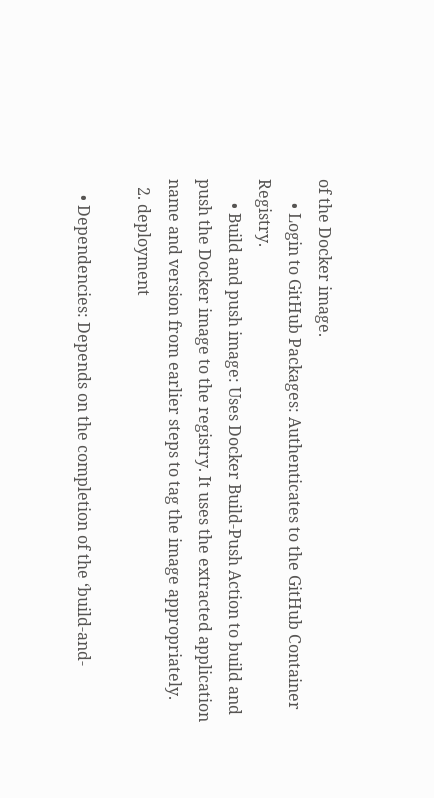of the Docker image.
      • Login to GitHub Packages: Authenticates to the GitHub Container Registry.
      • Build and push image: Uses Docker Build-Push Action to build and push the Docker image to the registry. It uses the extracted application name and version from earlier steps to tag the image appropriately.
  2. deployment

    • Dependencies: Depends on the completion of the ‘build-and-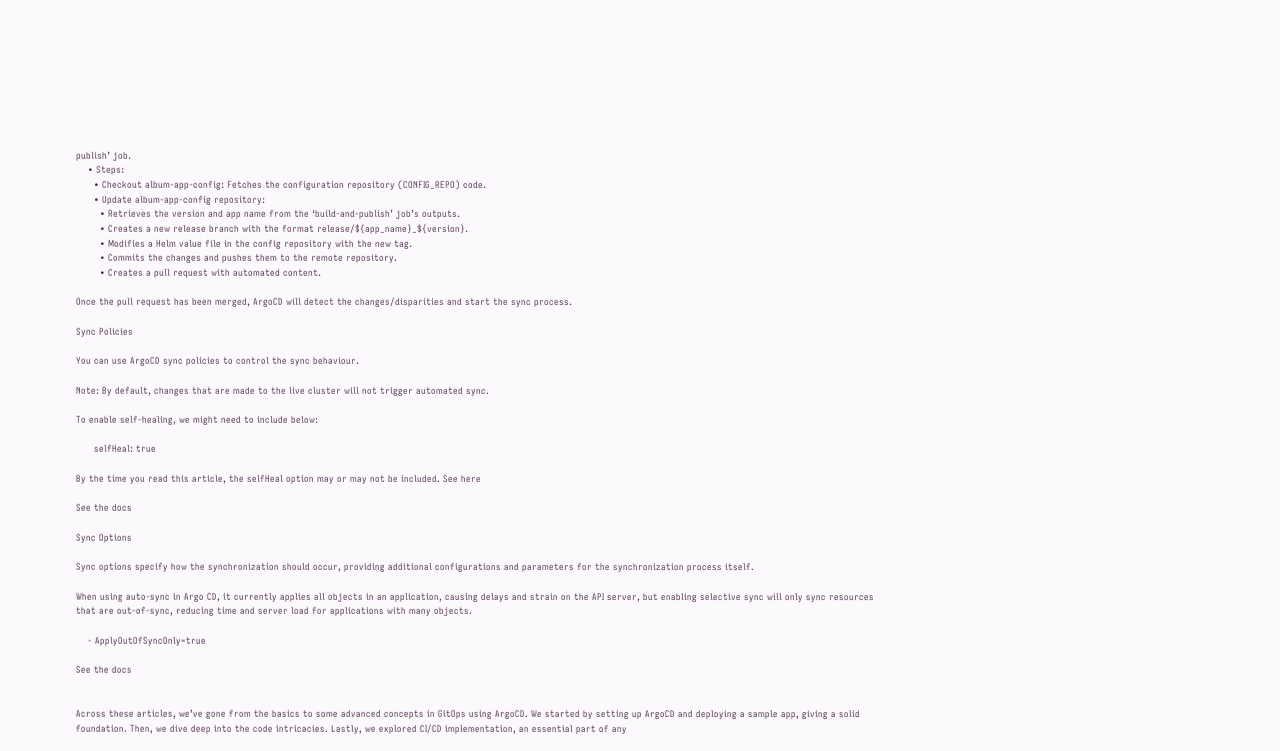publish’ job.
    • Steps:
      • Checkout album-app-config: Fetches the configuration repository (CONFIG_REPO) code.
      • Update album-app-config repository:
        • Retrieves the version and app name from the ‘build-and-publish’ job’s outputs.
        • Creates a new release branch with the format release/${app_name}_${version}.
        • Modifies a Helm value file in the config repository with the new tag.
        • Commits the changes and pushes them to the remote repository.
        • Creates a pull request with automated content.

Once the pull request has been merged, ArgoCD will detect the changes/disparities and start the sync process.

Sync Policies

You can use ArgoCD sync policies to control the sync behaviour.

Note: By default, changes that are made to the live cluster will not trigger automated sync.

To enable self-healing, we might need to include below:

      selfHeal: true

By the time you read this article, the selfHeal option may or may not be included. See here

See the docs

Sync Options

Sync options specify how the synchronization should occur, providing additional configurations and parameters for the synchronization process itself.

When using auto-sync in Argo CD, it currently applies all objects in an application, causing delays and strain on the API server, but enabling selective sync will only sync resources that are out-of-sync, reducing time and server load for applications with many objects.

    - ApplyOutOfSyncOnly=true

See the docs


Across these articles, we’ve gone from the basics to some advanced concepts in GitOps using ArgoCD. We started by setting up ArgoCD and deploying a sample app, giving a solid foundation. Then, we dive deep into the code intricacies. Lastly, we explored CI/CD implementation, an essential part of any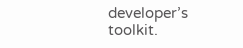developer’s toolkit.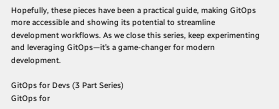Hopefully, these pieces have been a practical guide, making GitOps more accessible and showing its potential to streamline development workflows. As we close this series, keep experimenting and leveraging GitOps—it’s a game-changer for modern development.

GitOps for Devs (3 Part Series)
GitOps for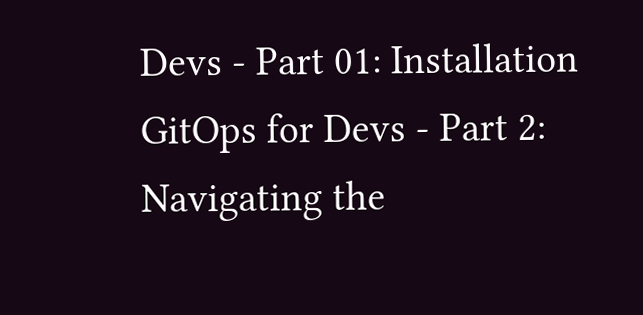Devs - Part 01: Installation
GitOps for Devs - Part 2: Navigating the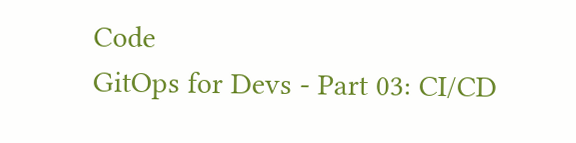Code
GitOps for Devs - Part 03: CI/CD